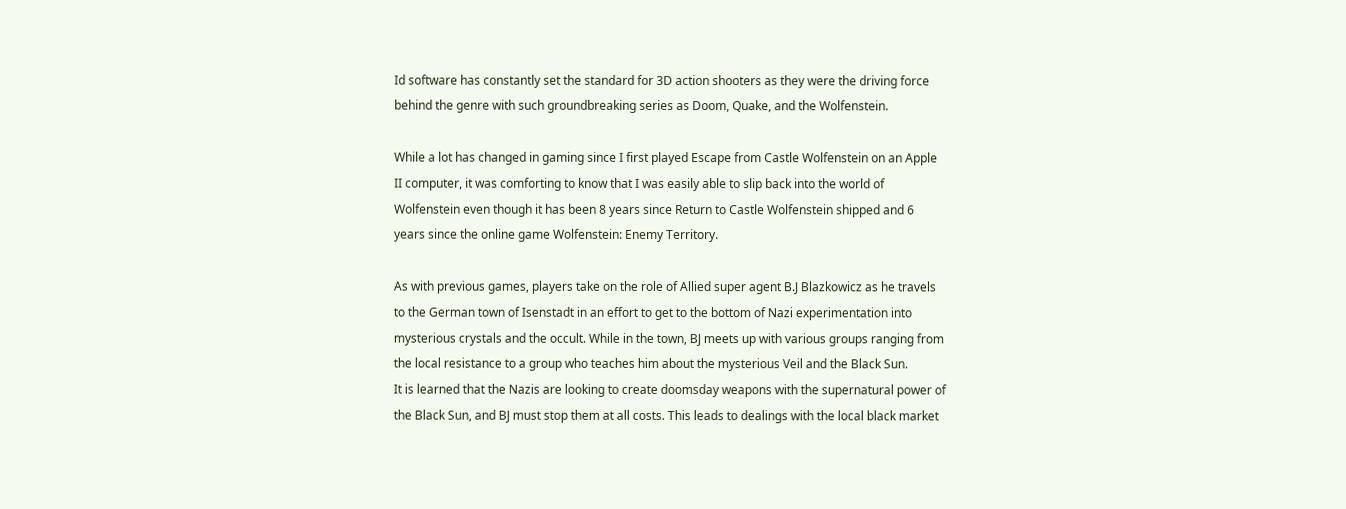Id software has constantly set the standard for 3D action shooters as they were the driving force behind the genre with such groundbreaking series as Doom, Quake, and the Wolfenstein.

While a lot has changed in gaming since I first played Escape from Castle Wolfenstein on an Apple II computer, it was comforting to know that I was easily able to slip back into the world of Wolfenstein even though it has been 8 years since Return to Castle Wolfenstein shipped and 6 years since the online game Wolfenstein: Enemy Territory.

As with previous games, players take on the role of Allied super agent B.J Blazkowicz as he travels to the German town of Isenstadt in an effort to get to the bottom of Nazi experimentation into mysterious crystals and the occult. While in the town, BJ meets up with various groups ranging from the local resistance to a group who teaches him about the mysterious Veil and the Black Sun.
It is learned that the Nazis are looking to create doomsday weapons with the supernatural power of the Black Sun, and BJ must stop them at all costs. This leads to dealings with the local black market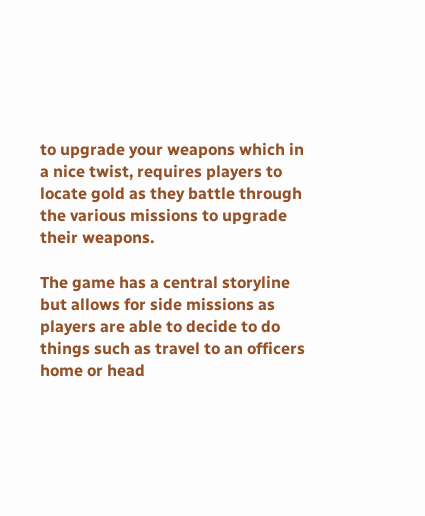to upgrade your weapons which in a nice twist, requires players to locate gold as they battle through the various missions to upgrade their weapons.

The game has a central storyline but allows for side missions as players are able to decide to do things such as travel to an officers home or head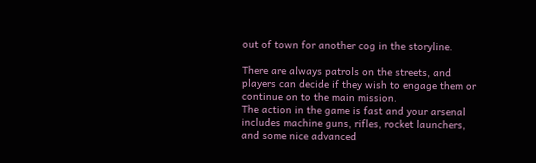out of town for another cog in the storyline.

There are always patrols on the streets, and players can decide if they wish to engage them or continue on to the main mission.
The action in the game is fast and your arsenal includes machine guns, rifles, rocket launchers, and some nice advanced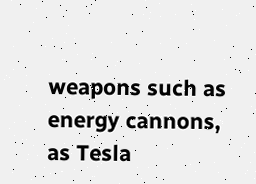weapons such as energy cannons, as Tesla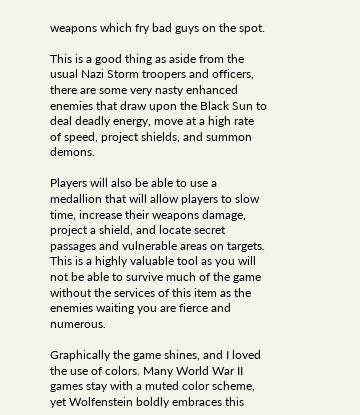weapons which fry bad guys on the spot.

This is a good thing as aside from the usual Nazi Storm troopers and officers, there are some very nasty enhanced enemies that draw upon the Black Sun to deal deadly energy, move at a high rate of speed, project shields, and summon demons.

Players will also be able to use a medallion that will allow players to slow time, increase their weapons damage, project a shield, and locate secret passages and vulnerable areas on targets. This is a highly valuable tool as you will not be able to survive much of the game without the services of this item as the enemies waiting you are fierce and numerous.

Graphically the game shines, and I loved the use of colors. Many World War II games stay with a muted color scheme, yet Wolfenstein boldly embraces this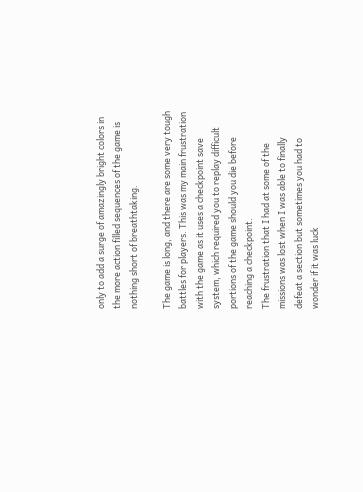only to add a surge of amazingly bright colors in the more action filled sequences of the game is nothing short of breathtaking.

The game is long, and there are some very tough battles for players. This was my main frustration with the game as it uses a checkpoint save system, which required you to replay difficult portions of the game should you die before reaching a checkpoint.
The frustration that I had at some of the missions was lost when I was able to finally defeat a section but sometimes you had to wonder if it was luck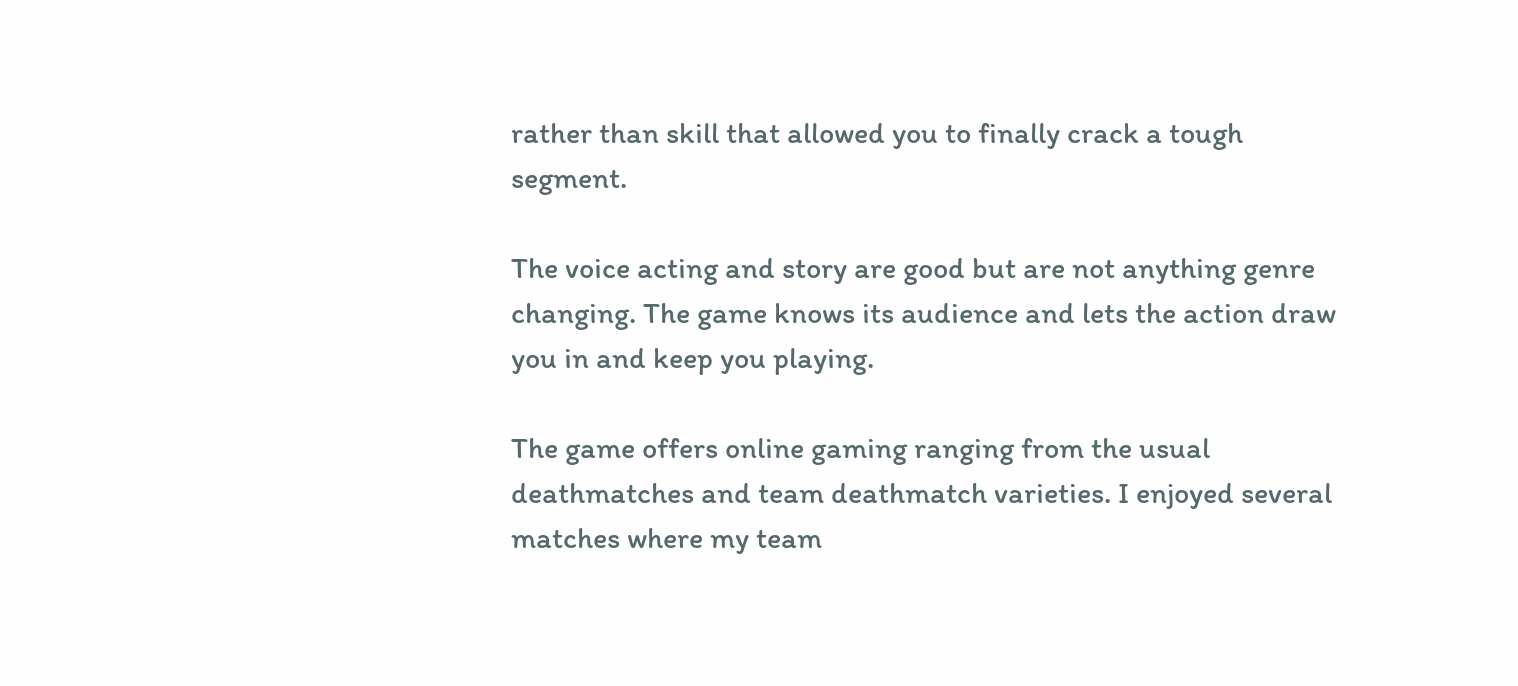rather than skill that allowed you to finally crack a tough segment.

The voice acting and story are good but are not anything genre changing. The game knows its audience and lets the action draw you in and keep you playing.

The game offers online gaming ranging from the usual deathmatches and team deathmatch varieties. I enjoyed several matches where my team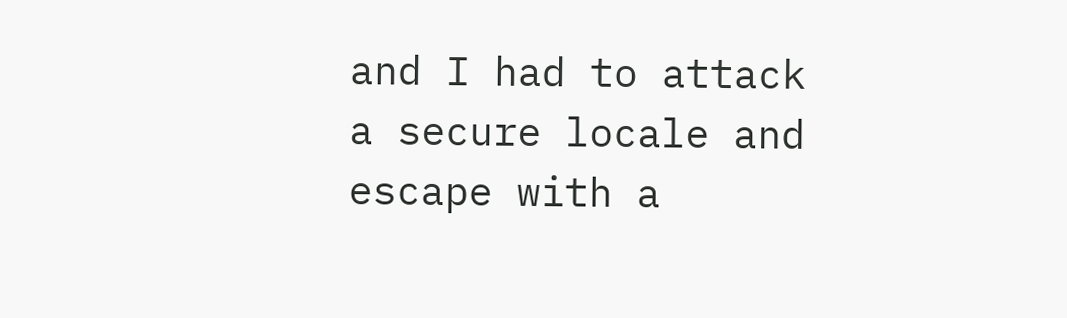and I had to attack a secure locale and escape with a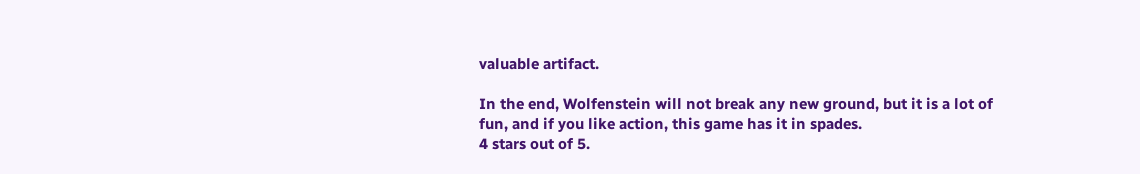valuable artifact.

In the end, Wolfenstein will not break any new ground, but it is a lot of fun, and if you like action, this game has it in spades.
4 stars out of 5.